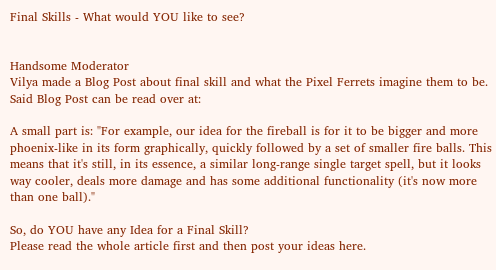Final Skills - What would YOU like to see?


Handsome Moderator
Vilya made a Blog Post about final skill and what the Pixel Ferrets imagine them to be. Said Blog Post can be read over at:

A small part is: "For example, our idea for the fireball is for it to be bigger and more phoenix-like in its form graphically, quickly followed by a set of smaller fire balls. This means that it's still, in its essence, a similar long-range single target spell, but it looks way cooler, deals more damage and has some additional functionality (it's now more than one ball)."

So, do YOU have any Idea for a Final Skill?
Please read the whole article first and then post your ideas here.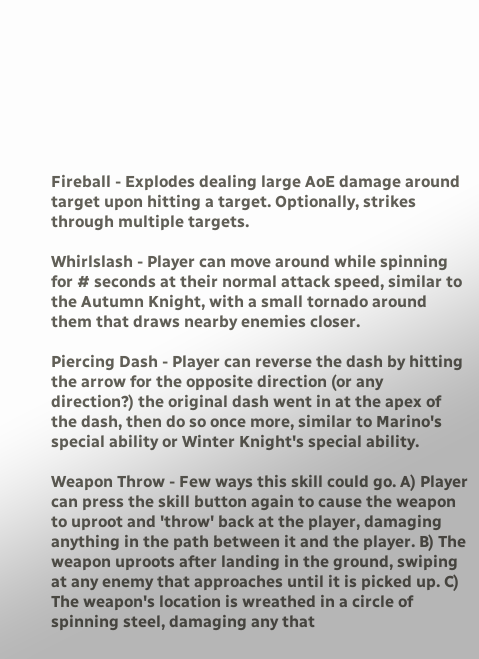Fireball - Explodes dealing large AoE damage around target upon hitting a target. Optionally, strikes through multiple targets.

Whirlslash - Player can move around while spinning for # seconds at their normal attack speed, similar to the Autumn Knight, with a small tornado around them that draws nearby enemies closer.

Piercing Dash - Player can reverse the dash by hitting the arrow for the opposite direction (or any direction?) the original dash went in at the apex of the dash, then do so once more, similar to Marino's special ability or Winter Knight's special ability.

Weapon Throw - Few ways this skill could go. A) Player can press the skill button again to cause the weapon to uproot and 'throw' back at the player, damaging anything in the path between it and the player. B) The weapon uproots after landing in the ground, swiping at any enemy that approaches until it is picked up. C) The weapon's location is wreathed in a circle of spinning steel, damaging any that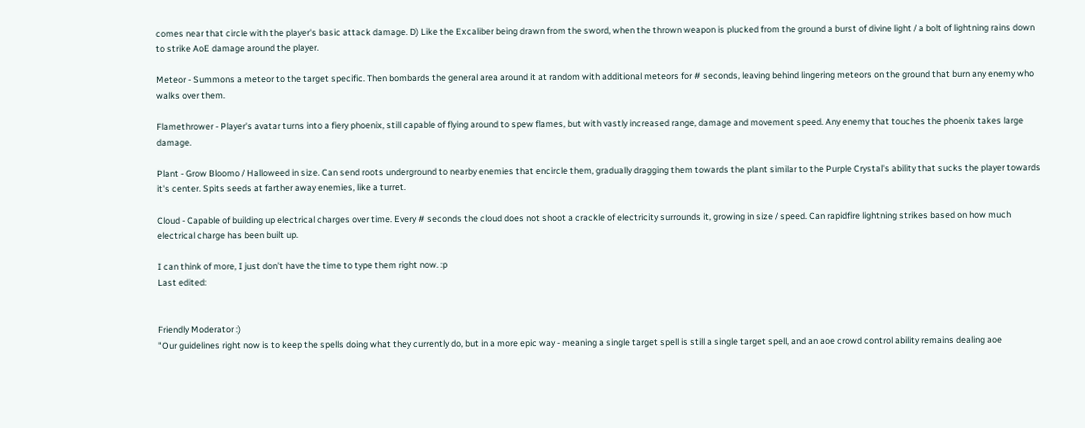comes near that circle with the player's basic attack damage. D) Like the Excaliber being drawn from the sword, when the thrown weapon is plucked from the ground a burst of divine light / a bolt of lightning rains down to strike AoE damage around the player.

Meteor - Summons a meteor to the target specific. Then bombards the general area around it at random with additional meteors for # seconds, leaving behind lingering meteors on the ground that burn any enemy who walks over them.

Flamethrower - Player's avatar turns into a fiery phoenix, still capable of flying around to spew flames, but with vastly increased range, damage and movement speed. Any enemy that touches the phoenix takes large damage.

Plant - Grow Bloomo / Halloweed in size. Can send roots underground to nearby enemies that encircle them, gradually dragging them towards the plant similar to the Purple Crystal's ability that sucks the player towards it's center. Spits seeds at farther away enemies, like a turret.

Cloud - Capable of building up electrical charges over time. Every # seconds the cloud does not shoot a crackle of electricity surrounds it, growing in size / speed. Can rapidfire lightning strikes based on how much electrical charge has been built up.

I can think of more, I just don't have the time to type them right now. :p
Last edited:


Friendly Moderator :)
"Our guidelines right now is to keep the spells doing what they currently do, but in a more epic way - meaning a single target spell is still a single target spell, and an aoe crowd control ability remains dealing aoe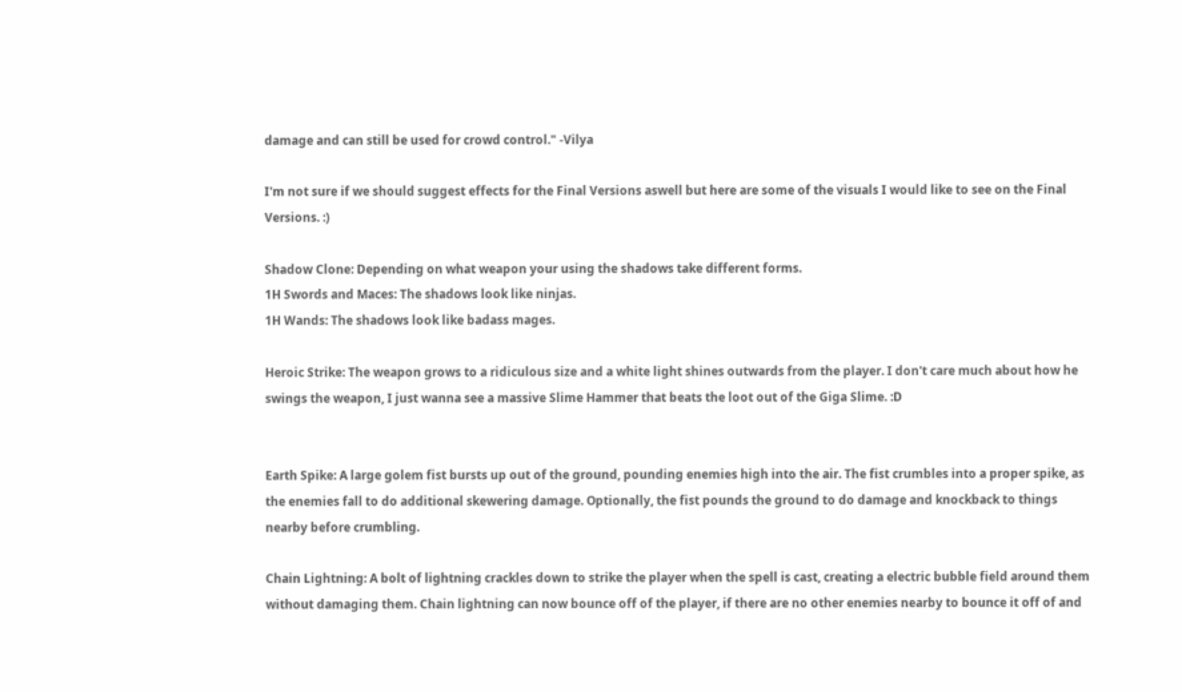damage and can still be used for crowd control." -Vilya

I'm not sure if we should suggest effects for the Final Versions aswell but here are some of the visuals I would like to see on the Final Versions. :)

Shadow Clone: Depending on what weapon your using the shadows take different forms.
1H Swords and Maces: The shadows look like ninjas.
1H Wands: The shadows look like badass mages.

Heroic Strike: The weapon grows to a ridiculous size and a white light shines outwards from the player. I don't care much about how he swings the weapon, I just wanna see a massive Slime Hammer that beats the loot out of the Giga Slime. :D


Earth Spike: A large golem fist bursts up out of the ground, pounding enemies high into the air. The fist crumbles into a proper spike, as the enemies fall to do additional skewering damage. Optionally, the fist pounds the ground to do damage and knockback to things nearby before crumbling.

Chain Lightning: A bolt of lightning crackles down to strike the player when the spell is cast, creating a electric bubble field around them without damaging them. Chain lightning can now bounce off of the player, if there are no other enemies nearby to bounce it off of and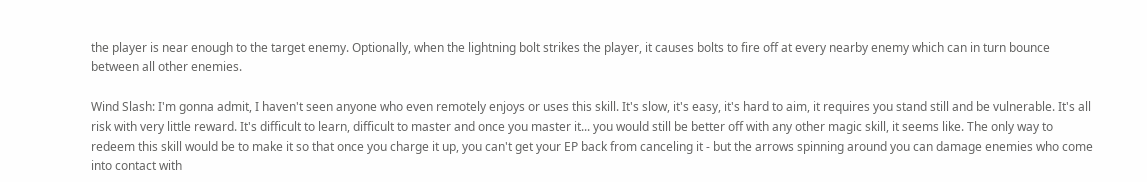the player is near enough to the target enemy. Optionally, when the lightning bolt strikes the player, it causes bolts to fire off at every nearby enemy which can in turn bounce between all other enemies.

Wind Slash: I'm gonna admit, I haven't seen anyone who even remotely enjoys or uses this skill. It's slow, it's easy, it's hard to aim, it requires you stand still and be vulnerable. It's all risk with very little reward. It's difficult to learn, difficult to master and once you master it... you would still be better off with any other magic skill, it seems like. The only way to redeem this skill would be to make it so that once you charge it up, you can't get your EP back from canceling it - but the arrows spinning around you can damage enemies who come into contact with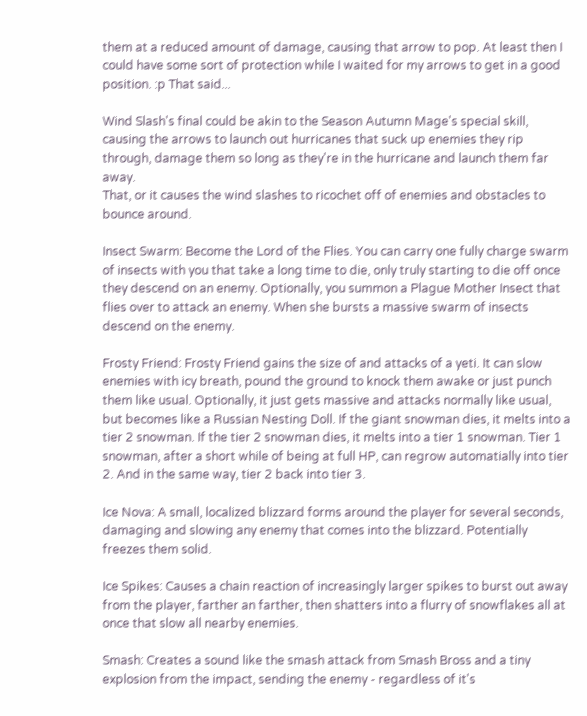them at a reduced amount of damage, causing that arrow to pop. At least then I could have some sort of protection while I waited for my arrows to get in a good position. :p That said...

Wind Slash's final could be akin to the Season Autumn Mage's special skill, causing the arrows to launch out hurricanes that suck up enemies they rip through, damage them so long as they're in the hurricane and launch them far away.
That, or it causes the wind slashes to ricochet off of enemies and obstacles to bounce around.

Insect Swarm: Become the Lord of the Flies. You can carry one fully charge swarm of insects with you that take a long time to die, only truly starting to die off once they descend on an enemy. Optionally, you summon a Plague Mother Insect that flies over to attack an enemy. When she bursts a massive swarm of insects descend on the enemy.

Frosty Friend: Frosty Friend gains the size of and attacks of a yeti. It can slow enemies with icy breath, pound the ground to knock them awake or just punch them like usual. Optionally, it just gets massive and attacks normally like usual, but becomes like a Russian Nesting Doll. If the giant snowman dies, it melts into a tier 2 snowman. If the tier 2 snowman dies, it melts into a tier 1 snowman. Tier 1 snowman, after a short while of being at full HP, can regrow automatially into tier 2. And in the same way, tier 2 back into tier 3.

Ice Nova: A small, localized blizzard forms around the player for several seconds, damaging and slowing any enemy that comes into the blizzard. Potentially freezes them solid.

Ice Spikes: Causes a chain reaction of increasingly larger spikes to burst out away from the player, farther an farther, then shatters into a flurry of snowflakes all at once that slow all nearby enemies.

Smash: Creates a sound like the smash attack from Smash Bross and a tiny explosion from the impact, sending the enemy - regardless of it's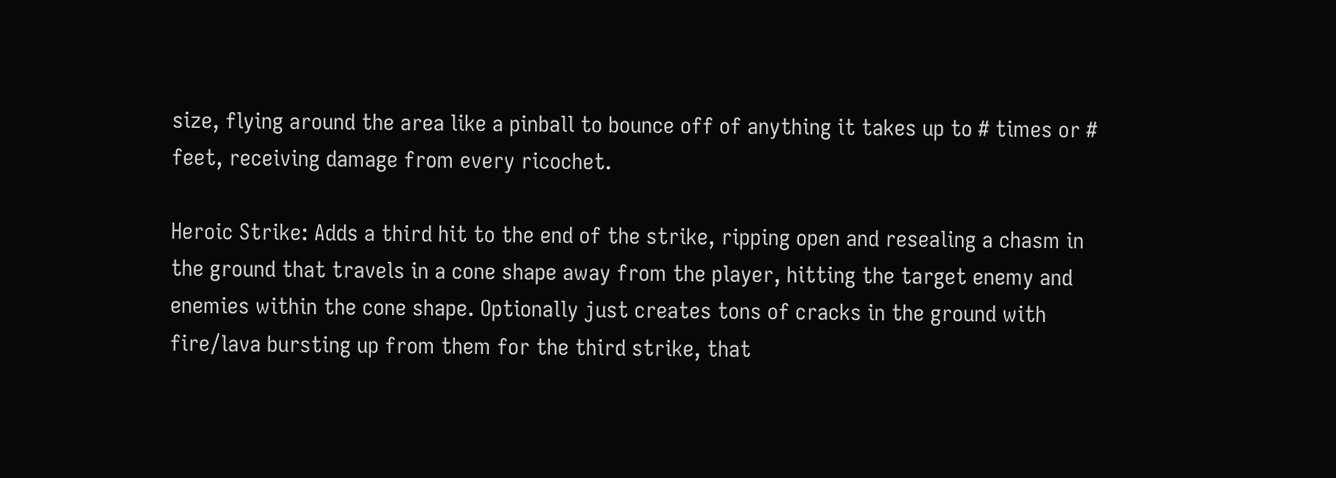size, flying around the area like a pinball to bounce off of anything it takes up to # times or # feet, receiving damage from every ricochet.

Heroic Strike: Adds a third hit to the end of the strike, ripping open and resealing a chasm in the ground that travels in a cone shape away from the player, hitting the target enemy and enemies within the cone shape. Optionally just creates tons of cracks in the ground with fire/lava bursting up from them for the third strike, that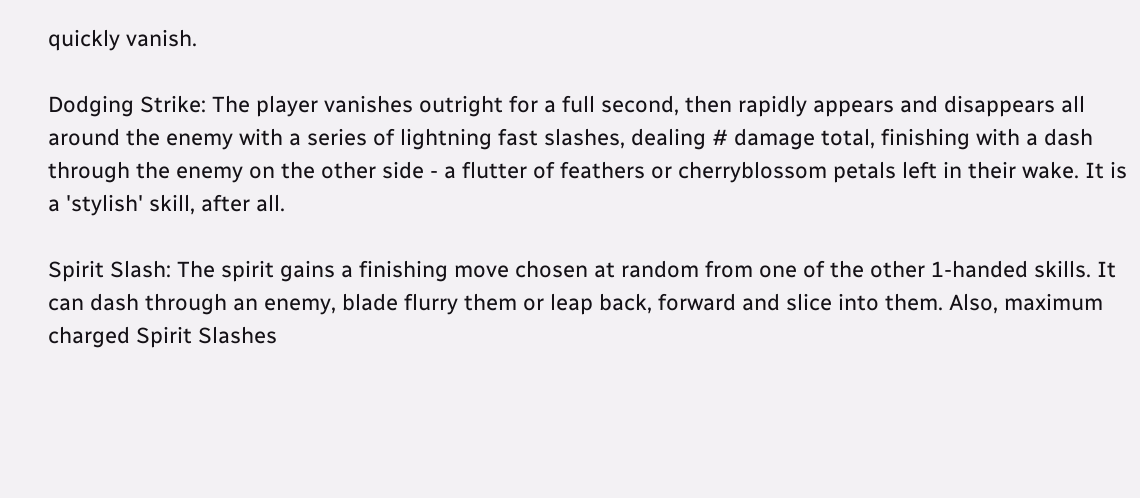quickly vanish.

Dodging Strike: The player vanishes outright for a full second, then rapidly appears and disappears all around the enemy with a series of lightning fast slashes, dealing # damage total, finishing with a dash through the enemy on the other side - a flutter of feathers or cherryblossom petals left in their wake. It is a 'stylish' skill, after all.

Spirit Slash: The spirit gains a finishing move chosen at random from one of the other 1-handed skills. It can dash through an enemy, blade flurry them or leap back, forward and slice into them. Also, maximum charged Spirit Slashes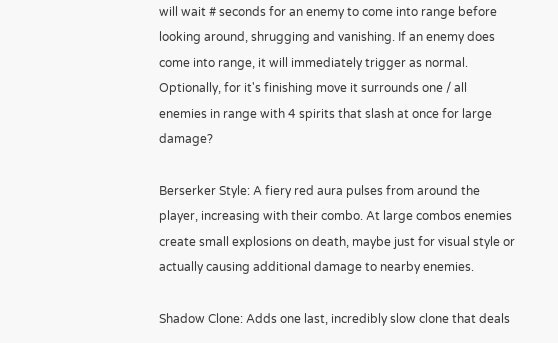will wait # seconds for an enemy to come into range before looking around, shrugging and vanishing. If an enemy does come into range, it will immediately trigger as normal. Optionally, for it's finishing move it surrounds one / all enemies in range with 4 spirits that slash at once for large damage?

Berserker Style: A fiery red aura pulses from around the player, increasing with their combo. At large combos enemies create small explosions on death, maybe just for visual style or actually causing additional damage to nearby enemies.

Shadow Clone: Adds one last, incredibly slow clone that deals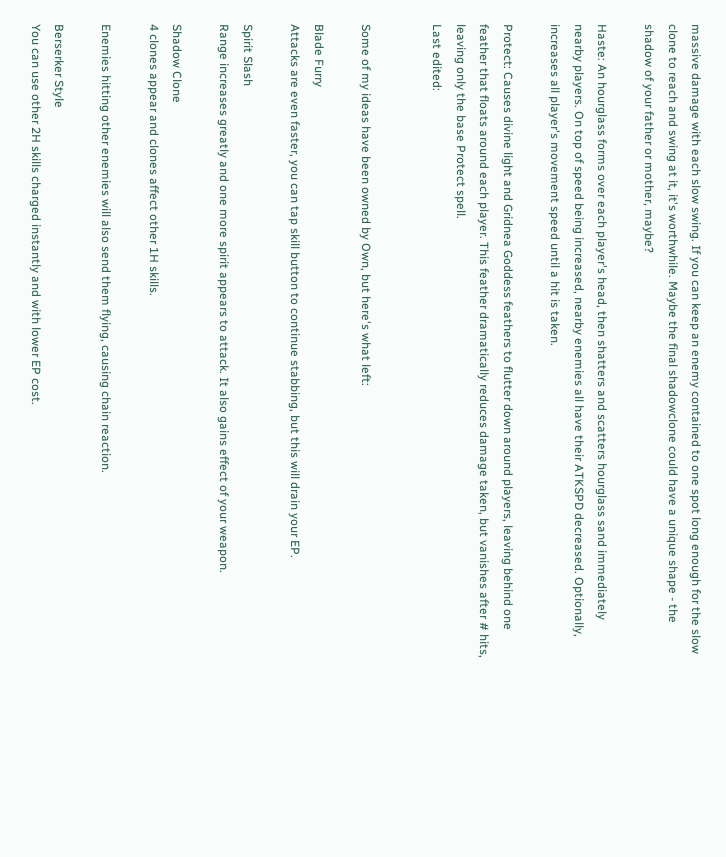massive damage with each slow swing. If you can keep an enemy contained to one spot long enough for the slow clone to reach and swing at it, it's worthwhile. Maybe the final shadowclone could have a unique shape - the shadow of your father or mother, maybe?

Haste: An hourglass forms over each player's head, then shatters and scatters hourglass sand immediately nearby players. On top of speed being increased, nearby enemies all have their ATKSPD decreased. Optionally, increases all player's movement speed until a hit is taken.

Protect: Causes divine light and Gridnea Goddess feathers to flutter down around players, leaving behind one feather that floats around each player. This feather dramatically reduces damage taken, but vanishes after # hits, leaving only the base Protect spell.
Last edited:


Some of my ideas have been owned by Own, but here's what left:

Blade Furry
Attacks are even faster, you can tap skill button to continue stabbing, but this will drain your EP.

Spirit Slash
Range increases greatly and one more spirit appears to attack. It also gains effect of your weapon.

Shadow Clone
4 clones appear and clones affect other 1H skills.

Enemies hitting other enemies will also send them flying, causing chain reaction.

Berserker Style
You can use other 2H skills charged instantly and with lower EP cost.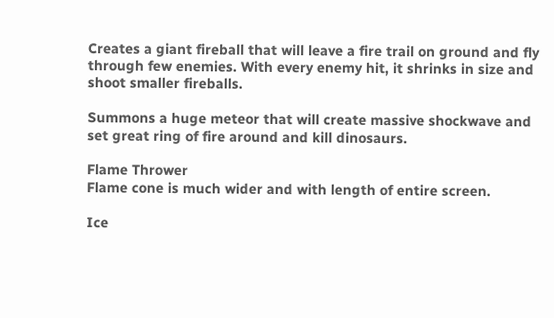Creates a giant fireball that will leave a fire trail on ground and fly through few enemies. With every enemy hit, it shrinks in size and shoot smaller fireballs.

Summons a huge meteor that will create massive shockwave and set great ring of fire around and kill dinosaurs.

Flame Thrower
Flame cone is much wider and with length of entire screen.

Ice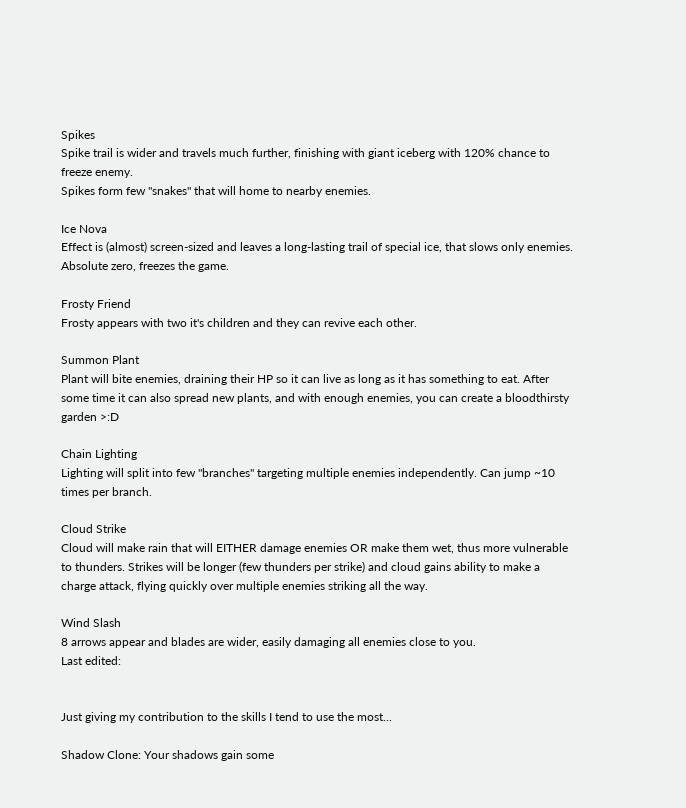Spikes
Spike trail is wider and travels much further, finishing with giant iceberg with 120% chance to freeze enemy.
Spikes form few "snakes" that will home to nearby enemies.

Ice Nova
Effect is (almost) screen-sized and leaves a long-lasting trail of special ice, that slows only enemies.
Absolute zero, freezes the game.

Frosty Friend
Frosty appears with two it's children and they can revive each other.

Summon Plant
Plant will bite enemies, draining their HP so it can live as long as it has something to eat. After some time it can also spread new plants, and with enough enemies, you can create a bloodthirsty garden >:D

Chain Lighting
Lighting will split into few "branches" targeting multiple enemies independently. Can jump ~10 times per branch.

Cloud Strike
Cloud will make rain that will EITHER damage enemies OR make them wet, thus more vulnerable to thunders. Strikes will be longer (few thunders per strike) and cloud gains ability to make a charge attack, flying quickly over multiple enemies striking all the way.

Wind Slash
8 arrows appear and blades are wider, easily damaging all enemies close to you.
Last edited:


Just giving my contribution to the skills I tend to use the most...

Shadow Clone: Your shadows gain some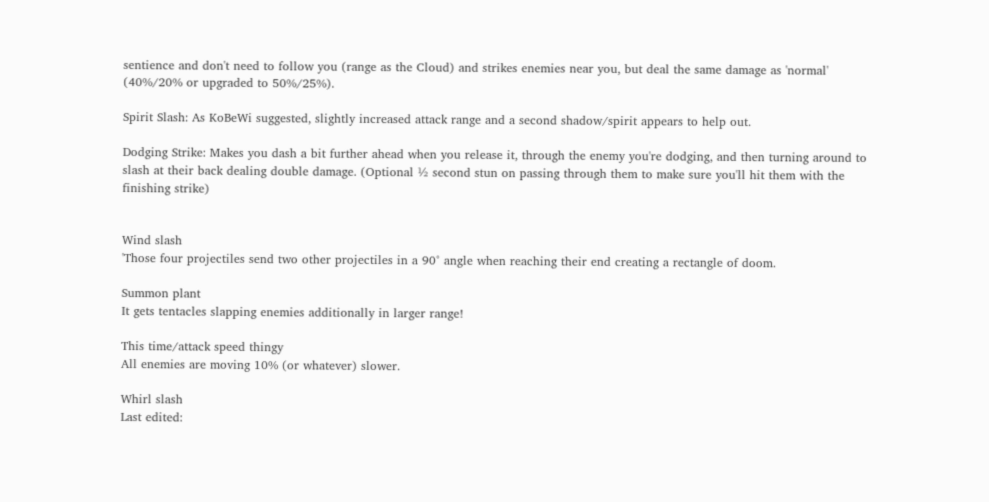sentience and don't need to follow you (range as the Cloud) and strikes enemies near you, but deal the same damage as 'normal' (40%/20% or upgraded to 50%/25%).

Spirit Slash: As KoBeWi suggested, slightly increased attack range and a second shadow/spirit appears to help out.

Dodging Strike: Makes you dash a bit further ahead when you release it, through the enemy you're dodging, and then turning around to slash at their back dealing double damage. (Optional ½ second stun on passing through them to make sure you'll hit them with the finishing strike)


Wind slash
'Those four projectiles send two other projectiles in a 90° angle when reaching their end creating a rectangle of doom.

Summon plant
It gets tentacles slapping enemies additionally in larger range!

This time/attack speed thingy
All enemies are moving 10% (or whatever) slower.

Whirl slash
Last edited: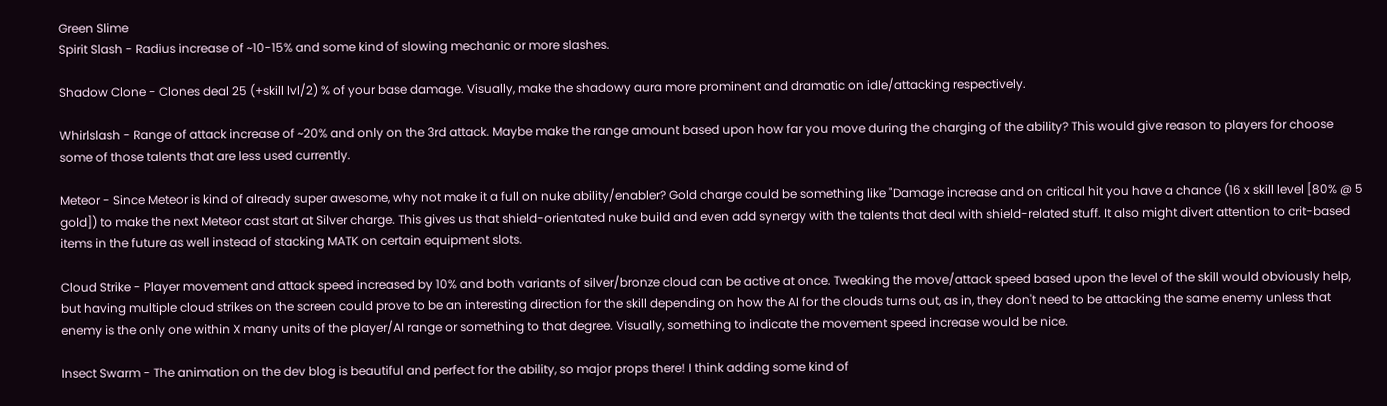Green Slime
Spirit Slash - Radius increase of ~10-15% and some kind of slowing mechanic or more slashes.

Shadow Clone - Clones deal 25 (+skill lvl/2) % of your base damage. Visually, make the shadowy aura more prominent and dramatic on idle/attacking respectively.

Whirlslash - Range of attack increase of ~20% and only on the 3rd attack. Maybe make the range amount based upon how far you move during the charging of the ability? This would give reason to players for choose some of those talents that are less used currently.

Meteor - Since Meteor is kind of already super awesome, why not make it a full on nuke ability/enabler? Gold charge could be something like "Damage increase and on critical hit you have a chance (16 x skill level [80% @ 5 gold]) to make the next Meteor cast start at Silver charge. This gives us that shield-orientated nuke build and even add synergy with the talents that deal with shield-related stuff. It also might divert attention to crit-based items in the future as well instead of stacking MATK on certain equipment slots.

Cloud Strike - Player movement and attack speed increased by 10% and both variants of silver/bronze cloud can be active at once. Tweaking the move/attack speed based upon the level of the skill would obviously help, but having multiple cloud strikes on the screen could prove to be an interesting direction for the skill depending on how the AI for the clouds turns out, as in, they don't need to be attacking the same enemy unless that enemy is the only one within X many units of the player/AI range or something to that degree. Visually, something to indicate the movement speed increase would be nice.

Insect Swarm - The animation on the dev blog is beautiful and perfect for the ability, so major props there! I think adding some kind of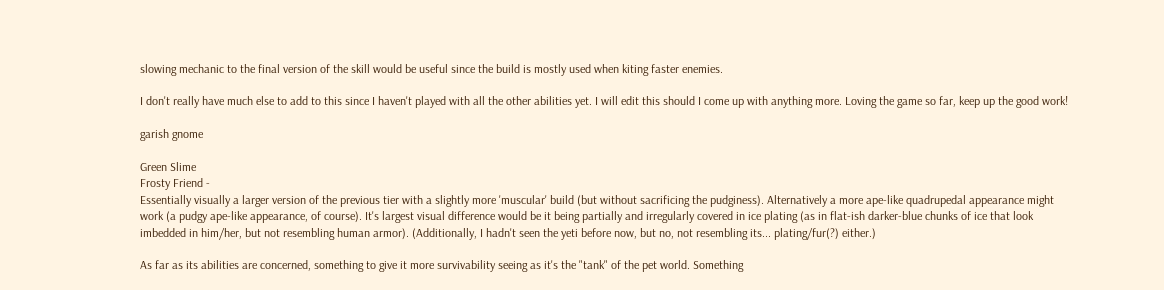slowing mechanic to the final version of the skill would be useful since the build is mostly used when kiting faster enemies.

I don't really have much else to add to this since I haven't played with all the other abilities yet. I will edit this should I come up with anything more. Loving the game so far, keep up the good work!

garish gnome

Green Slime
Frosty Friend -
Essentially visually a larger version of the previous tier with a slightly more 'muscular' build (but without sacrificing the pudginess). Alternatively a more ape-like quadrupedal appearance might work (a pudgy ape-like appearance, of course). It's largest visual difference would be it being partially and irregularly covered in ice plating (as in flat-ish darker-blue chunks of ice that look imbedded in him/her, but not resembling human armor). (Additionally, I hadn't seen the yeti before now, but no, not resembling its... plating/fur(?) either.)

As far as its abilities are concerned, something to give it more survivability seeing as it's the "tank" of the pet world. Something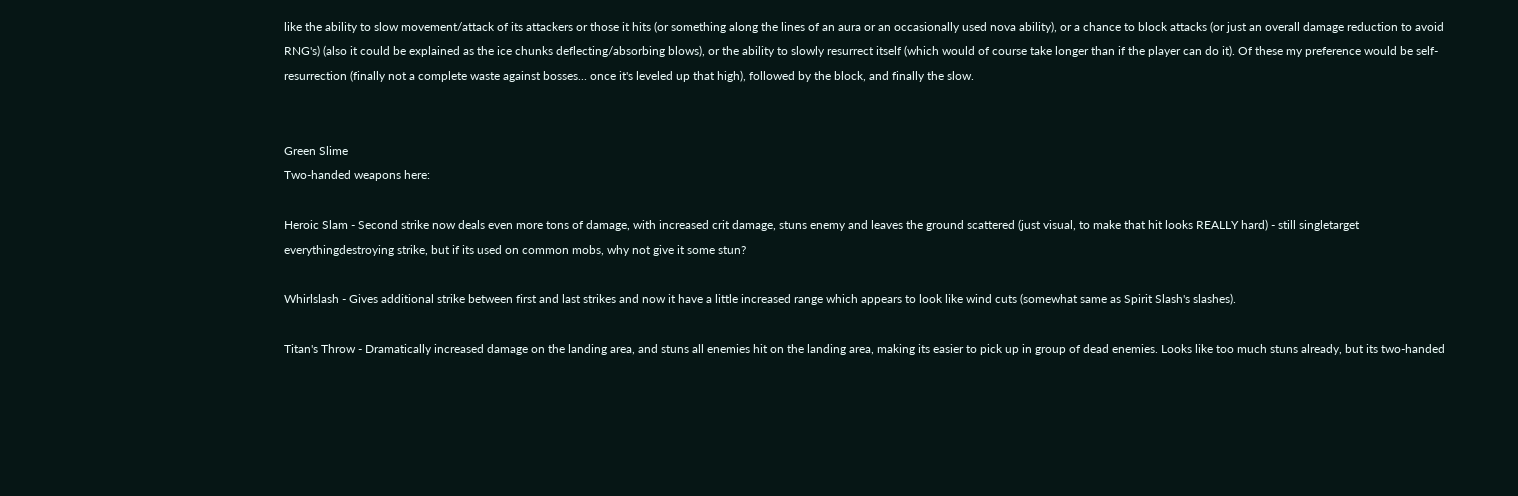like the ability to slow movement/attack of its attackers or those it hits (or something along the lines of an aura or an occasionally used nova ability), or a chance to block attacks (or just an overall damage reduction to avoid RNG's) (also it could be explained as the ice chunks deflecting/absorbing blows), or the ability to slowly resurrect itself (which would of course take longer than if the player can do it). Of these my preference would be self-resurrection (finally not a complete waste against bosses... once it's leveled up that high), followed by the block, and finally the slow.


Green Slime
Two-handed weapons here:

Heroic Slam - Second strike now deals even more tons of damage, with increased crit damage, stuns enemy and leaves the ground scattered (just visual, to make that hit looks REALLY hard) - still singletarget everythingdestroying strike, but if its used on common mobs, why not give it some stun?

Whirlslash - Gives additional strike between first and last strikes and now it have a little increased range which appears to look like wind cuts (somewhat same as Spirit Slash's slashes).

Titan's Throw - Dramatically increased damage on the landing area, and stuns all enemies hit on the landing area, making its easier to pick up in group of dead enemies. Looks like too much stuns already, but its two-handed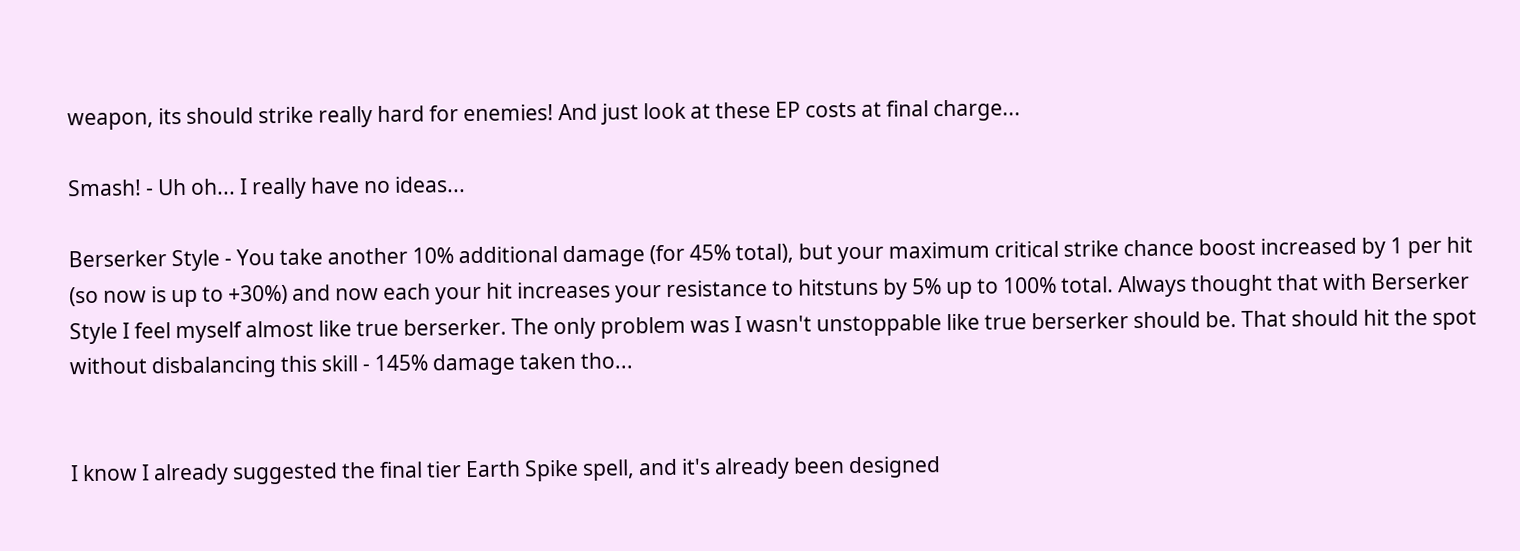weapon, its should strike really hard for enemies! And just look at these EP costs at final charge...

Smash! - Uh oh... I really have no ideas...

Berserker Style - You take another 10% additional damage (for 45% total), but your maximum critical strike chance boost increased by 1 per hit (so now is up to +30%) and now each your hit increases your resistance to hitstuns by 5% up to 100% total. Always thought that with Berserker Style I feel myself almost like true berserker. The only problem was I wasn't unstoppable like true berserker should be. That should hit the spot without disbalancing this skill - 145% damage taken tho...


I know I already suggested the final tier Earth Spike spell, and it's already been designed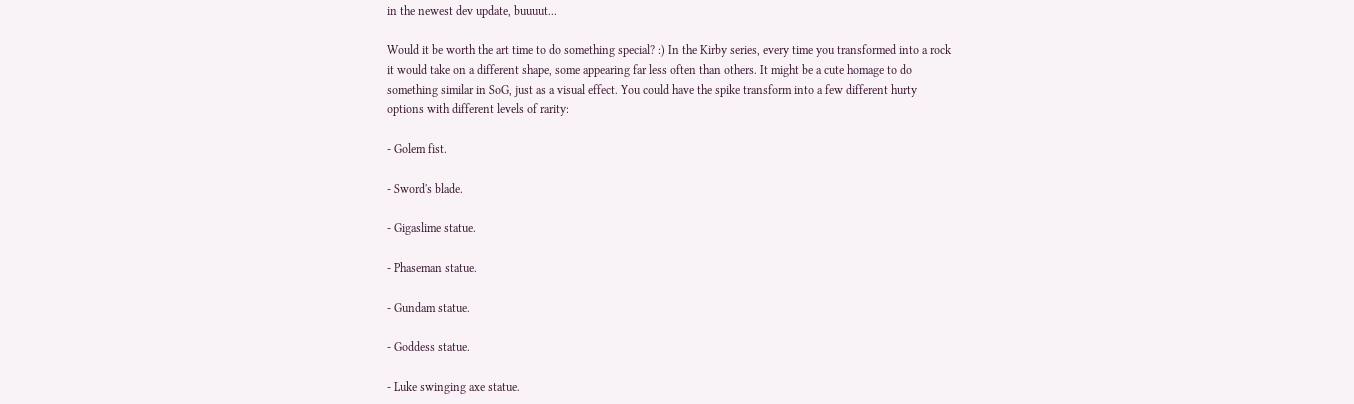in the newest dev update, buuuut...

Would it be worth the art time to do something special? :) In the Kirby series, every time you transformed into a rock it would take on a different shape, some appearing far less often than others. It might be a cute homage to do something similar in SoG, just as a visual effect. You could have the spike transform into a few different hurty options with different levels of rarity:

- Golem fist.

- Sword's blade.

- Gigaslime statue.

- Phaseman statue.

- Gundam statue.

- Goddess statue.

- Luke swinging axe statue.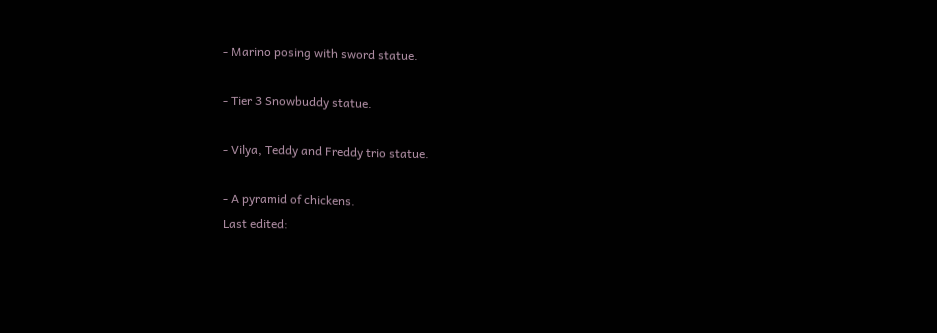- Marino posing with sword statue.

- Tier 3 Snowbuddy statue.

- Vilya, Teddy and Freddy trio statue.

- A pyramid of chickens.
Last edited: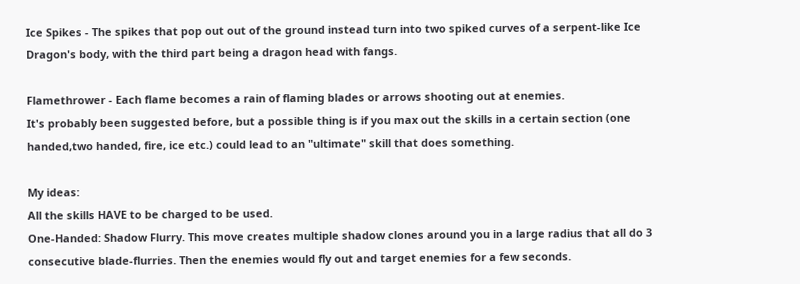Ice Spikes - The spikes that pop out out of the ground instead turn into two spiked curves of a serpent-like Ice Dragon's body, with the third part being a dragon head with fangs.

Flamethrower - Each flame becomes a rain of flaming blades or arrows shooting out at enemies.
It's probably been suggested before, but a possible thing is if you max out the skills in a certain section (one handed,two handed, fire, ice etc.) could lead to an "ultimate" skill that does something.

My ideas:
All the skills HAVE to be charged to be used.
One-Handed: Shadow Flurry. This move creates multiple shadow clones around you in a large radius that all do 3 consecutive blade-flurries. Then the enemies would fly out and target enemies for a few seconds.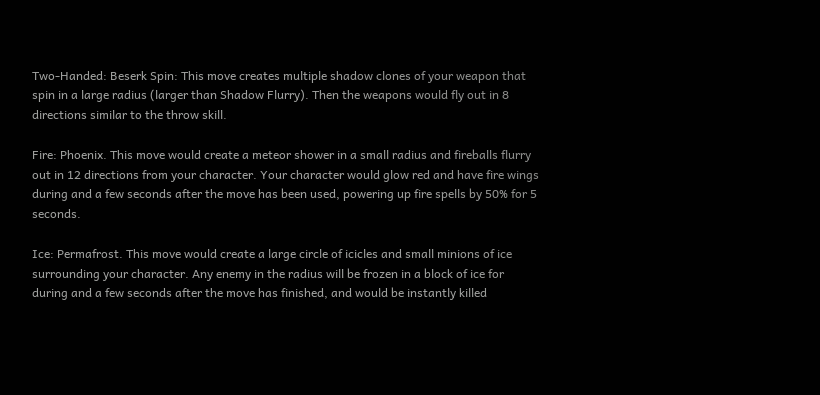Two-Handed: Beserk Spin: This move creates multiple shadow clones of your weapon that spin in a large radius (larger than Shadow Flurry). Then the weapons would fly out in 8 directions similar to the throw skill.

Fire: Phoenix. This move would create a meteor shower in a small radius and fireballs flurry out in 12 directions from your character. Your character would glow red and have fire wings during and a few seconds after the move has been used, powering up fire spells by 50% for 5 seconds.

Ice: Permafrost. This move would create a large circle of icicles and small minions of ice surrounding your character. Any enemy in the radius will be frozen in a block of ice for during and a few seconds after the move has finished, and would be instantly killed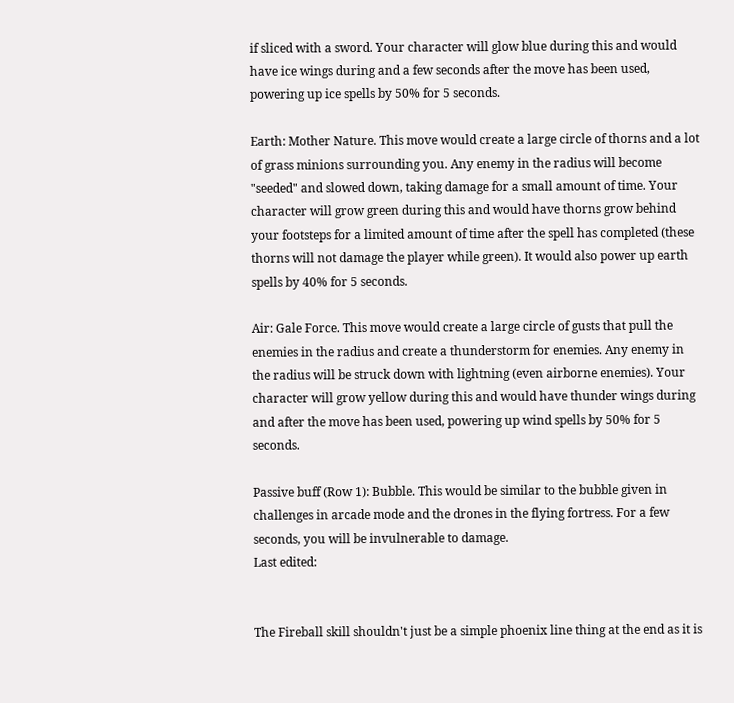if sliced with a sword. Your character will glow blue during this and would have ice wings during and a few seconds after the move has been used, powering up ice spells by 50% for 5 seconds.

Earth: Mother Nature. This move would create a large circle of thorns and a lot of grass minions surrounding you. Any enemy in the radius will become "seeded" and slowed down, taking damage for a small amount of time. Your character will grow green during this and would have thorns grow behind your footsteps for a limited amount of time after the spell has completed (these thorns will not damage the player while green). It would also power up earth spells by 40% for 5 seconds.

Air: Gale Force. This move would create a large circle of gusts that pull the enemies in the radius and create a thunderstorm for enemies. Any enemy in the radius will be struck down with lightning (even airborne enemies). Your character will grow yellow during this and would have thunder wings during and after the move has been used, powering up wind spells by 50% for 5 seconds.

Passive buff (Row 1): Bubble. This would be similar to the bubble given in challenges in arcade mode and the drones in the flying fortress. For a few seconds, you will be invulnerable to damage.
Last edited:


The Fireball skill shouldn't just be a simple phoenix line thing at the end as it is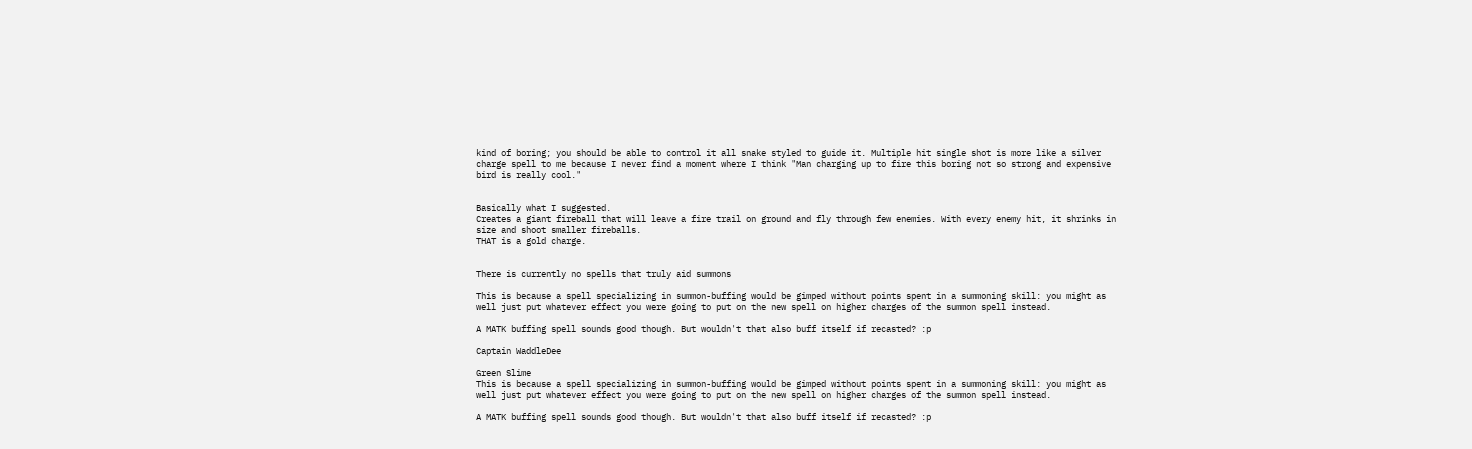kind of boring; you should be able to control it all snake styled to guide it. Multiple hit single shot is more like a silver charge spell to me because I never find a moment where I think "Man charging up to fire this boring not so strong and expensive bird is really cool."


Basically what I suggested.
Creates a giant fireball that will leave a fire trail on ground and fly through few enemies. With every enemy hit, it shrinks in size and shoot smaller fireballs.
THAT is a gold charge.


There is currently no spells that truly aid summons

This is because a spell specializing in summon-buffing would be gimped without points spent in a summoning skill: you might as well just put whatever effect you were going to put on the new spell on higher charges of the summon spell instead.

A MATK buffing spell sounds good though. But wouldn't that also buff itself if recasted? :p

Captain WaddleDee

Green Slime
This is because a spell specializing in summon-buffing would be gimped without points spent in a summoning skill: you might as well just put whatever effect you were going to put on the new spell on higher charges of the summon spell instead.

A MATK buffing spell sounds good though. But wouldn't that also buff itself if recasted? :p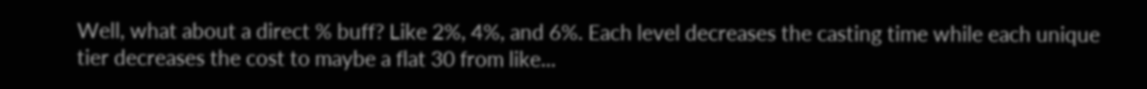Well, what about a direct % buff? Like 2%, 4%, and 6%. Each level decreases the casting time while each unique tier decreases the cost to maybe a flat 30 from like...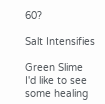60?

Salt Intensifies

Green Slime
I'd like to see some healing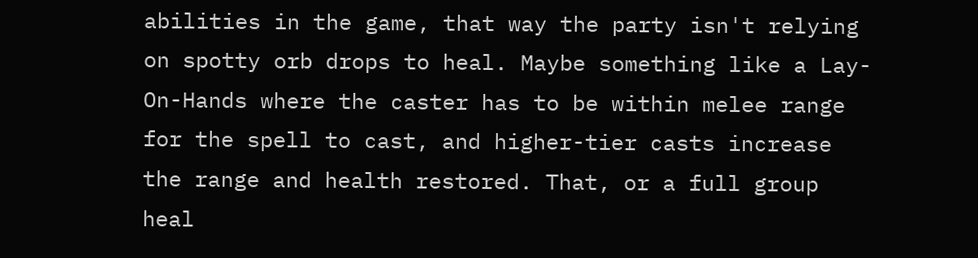abilities in the game, that way the party isn't relying on spotty orb drops to heal. Maybe something like a Lay-On-Hands where the caster has to be within melee range for the spell to cast, and higher-tier casts increase the range and health restored. That, or a full group heal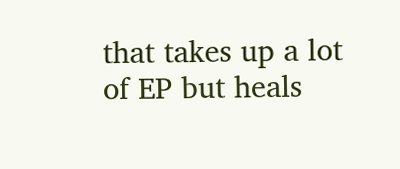that takes up a lot of EP but heals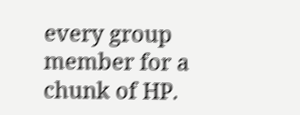every group member for a chunk of HP.